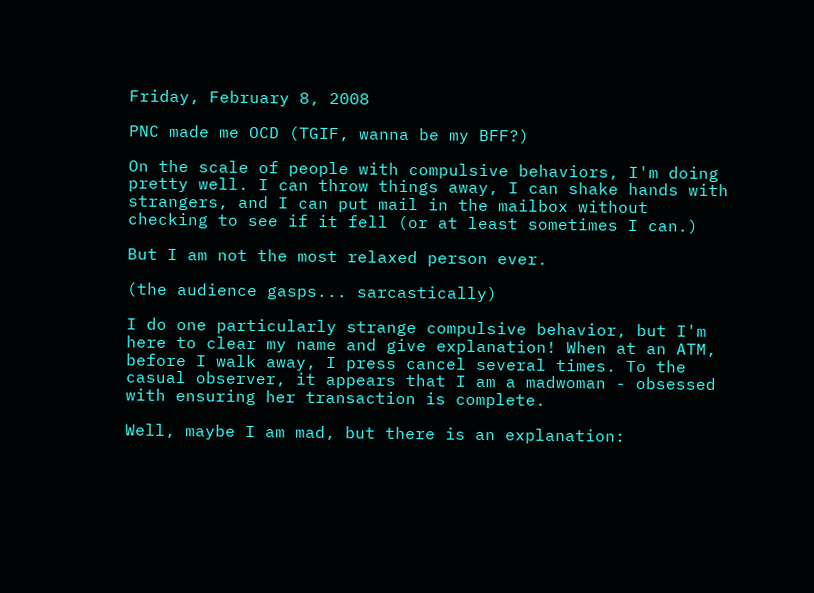Friday, February 8, 2008

PNC made me OCD (TGIF, wanna be my BFF?)

On the scale of people with compulsive behaviors, I'm doing pretty well. I can throw things away, I can shake hands with strangers, and I can put mail in the mailbox without checking to see if it fell (or at least sometimes I can.)

But I am not the most relaxed person ever.

(the audience gasps... sarcastically)

I do one particularly strange compulsive behavior, but I'm here to clear my name and give explanation! When at an ATM, before I walk away, I press cancel several times. To the casual observer, it appears that I am a madwoman - obsessed with ensuring her transaction is complete.

Well, maybe I am mad, but there is an explanation: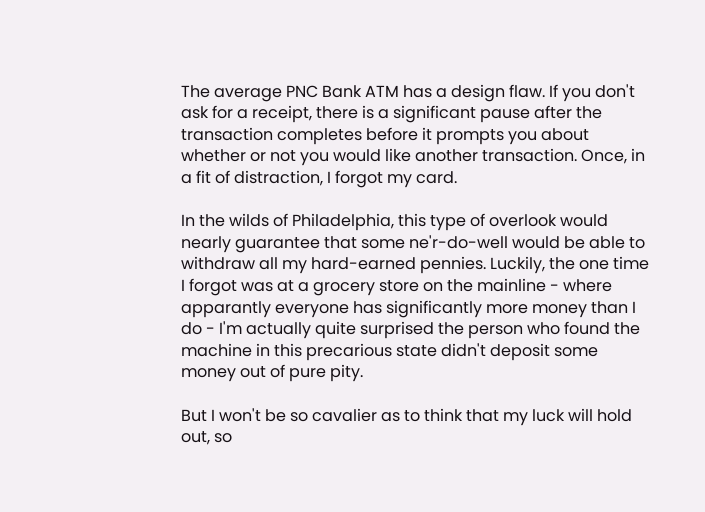The average PNC Bank ATM has a design flaw. If you don't ask for a receipt, there is a significant pause after the transaction completes before it prompts you about whether or not you would like another transaction. Once, in a fit of distraction, I forgot my card.

In the wilds of Philadelphia, this type of overlook would nearly guarantee that some ne'r-do-well would be able to withdraw all my hard-earned pennies. Luckily, the one time I forgot was at a grocery store on the mainline - where apparantly everyone has significantly more money than I do - I'm actually quite surprised the person who found the machine in this precarious state didn't deposit some money out of pure pity.

But I won't be so cavalier as to think that my luck will hold out, so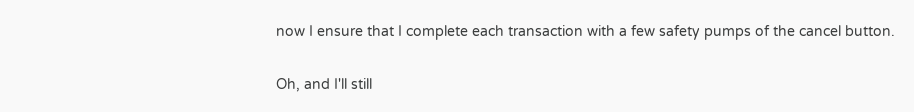now I ensure that I complete each transaction with a few safety pumps of the cancel button.

Oh, and I'll still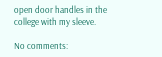open door handles in the college with my sleeve.

No comments: